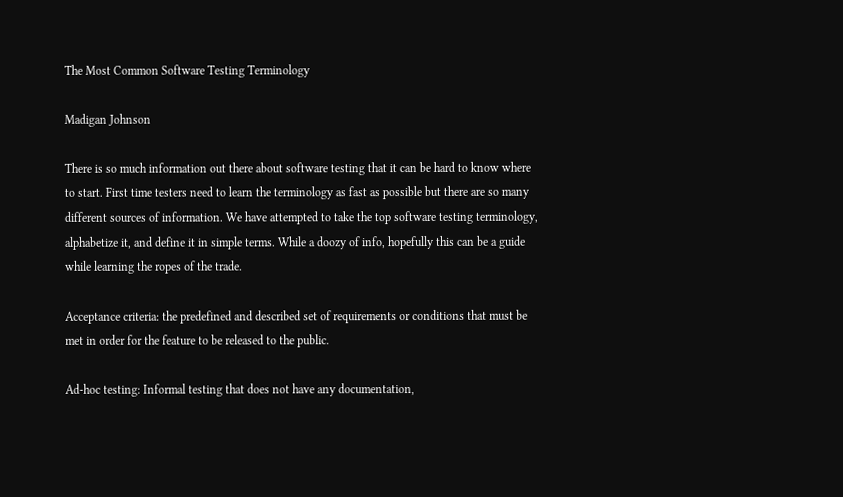The Most Common Software Testing Terminology

Madigan Johnson

There is so much information out there about software testing that it can be hard to know where to start. First time testers need to learn the terminology as fast as possible but there are so many different sources of information. We have attempted to take the top software testing terminology, alphabetize it, and define it in simple terms. While a doozy of info, hopefully this can be a guide while learning the ropes of the trade.

Acceptance criteria: the predefined and described set of requirements or conditions that must be met in order for the feature to be released to the public.

Ad-hoc testing: Informal testing that does not have any documentation,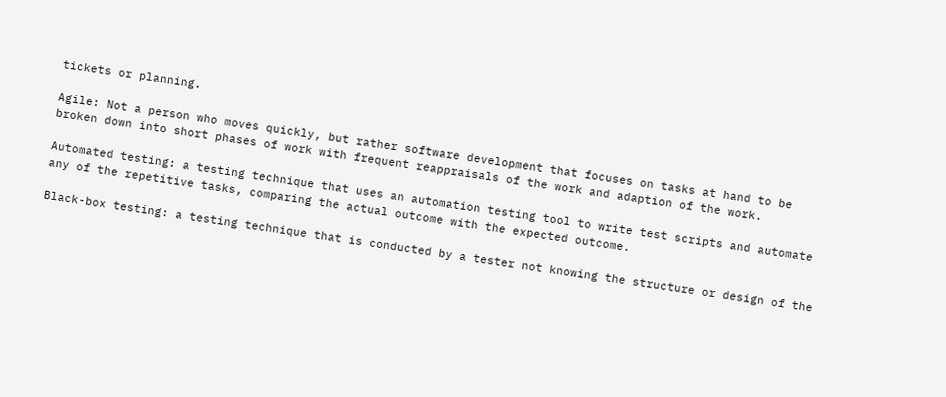tickets or planning.

Agile: Not a person who moves quickly, but rather software development that focuses on tasks at hand to be broken down into short phases of work with frequent reappraisals of the work and adaption of the work.

Automated testing: a testing technique that uses an automation testing tool to write test scripts and automate any of the repetitive tasks, comparing the actual outcome with the expected outcome.

Black-box testing: a testing technique that is conducted by a tester not knowing the structure or design of the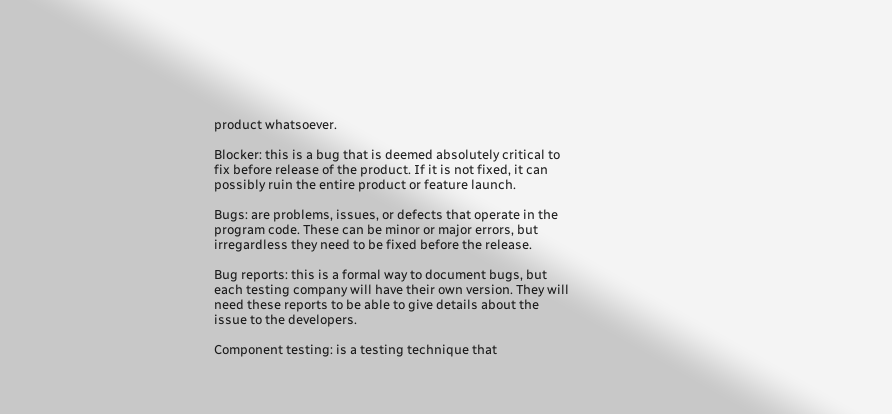product whatsoever.

Blocker: this is a bug that is deemed absolutely critical to fix before release of the product. If it is not fixed, it can possibly ruin the entire product or feature launch.

Bugs: are problems, issues, or defects that operate in the program code. These can be minor or major errors, but irregardless they need to be fixed before the release.

Bug reports: this is a formal way to document bugs, but each testing company will have their own version. They will need these reports to be able to give details about the issue to the developers.

Component testing: is a testing technique that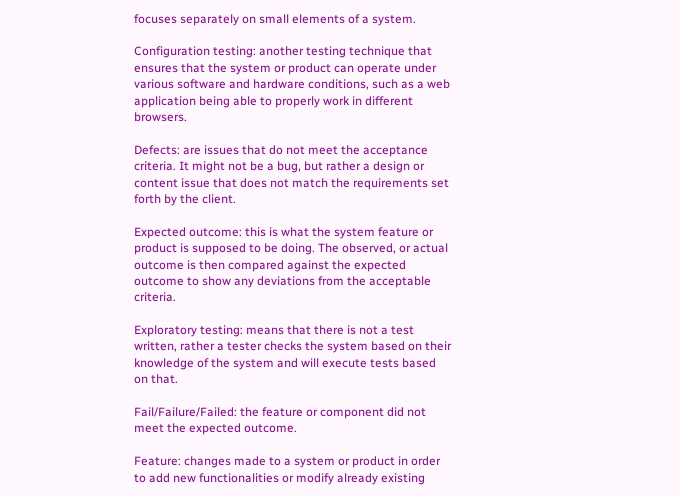focuses separately on small elements of a system.

Configuration testing: another testing technique that ensures that the system or product can operate under various software and hardware conditions, such as a web application being able to properly work in different browsers.

Defects: are issues that do not meet the acceptance criteria. It might not be a bug, but rather a design or content issue that does not match the requirements set forth by the client.

Expected outcome: this is what the system feature or product is supposed to be doing. The observed, or actual outcome is then compared against the expected outcome to show any deviations from the acceptable criteria.

Exploratory testing: means that there is not a test written, rather a tester checks the system based on their knowledge of the system and will execute tests based on that.

Fail/Failure/Failed: the feature or component did not meet the expected outcome.

Feature: changes made to a system or product in order to add new functionalities or modify already existing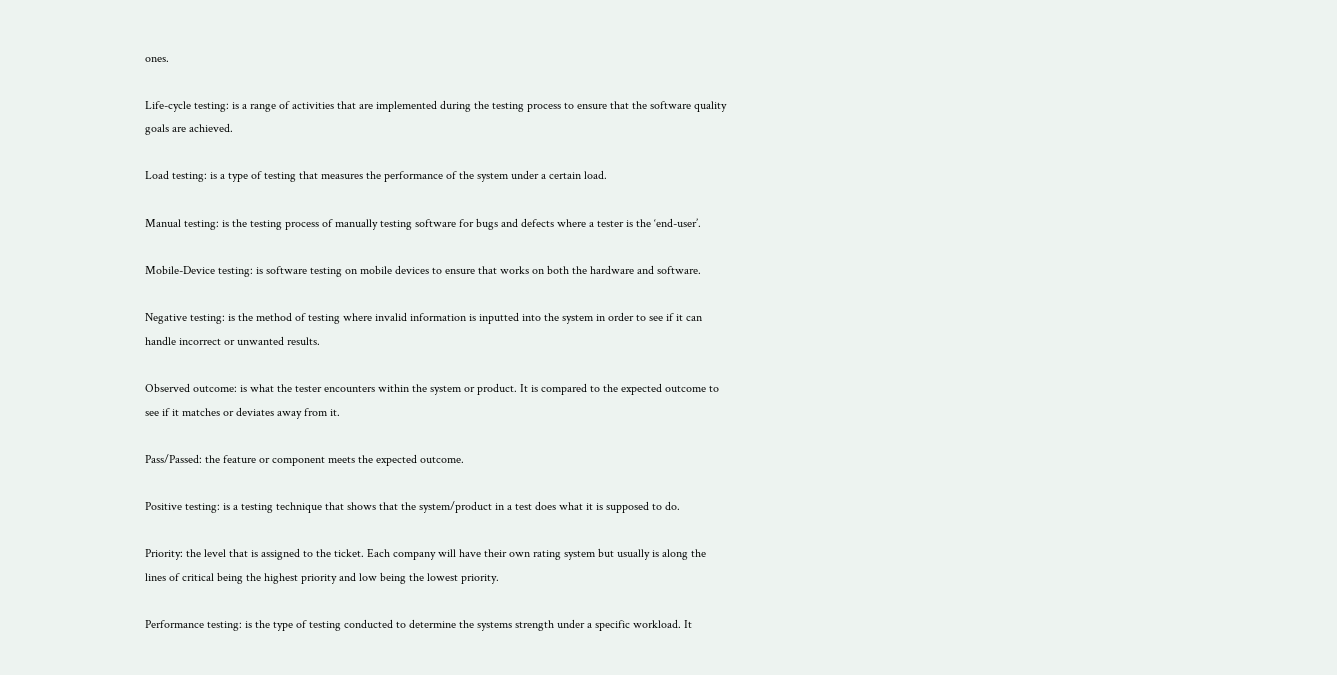ones.

Life-cycle testing: is a range of activities that are implemented during the testing process to ensure that the software quality goals are achieved.

Load testing: is a type of testing that measures the performance of the system under a certain load.

Manual testing: is the testing process of manually testing software for bugs and defects where a tester is the ‘end-user’.

Mobile-Device testing: is software testing on mobile devices to ensure that works on both the hardware and software.

Negative testing: is the method of testing where invalid information is inputted into the system in order to see if it can handle incorrect or unwanted results.

Observed outcome: is what the tester encounters within the system or product. It is compared to the expected outcome to see if it matches or deviates away from it.

Pass/Passed: the feature or component meets the expected outcome.

Positive testing: is a testing technique that shows that the system/product in a test does what it is supposed to do.

Priority: the level that is assigned to the ticket. Each company will have their own rating system but usually is along the lines of critical being the highest priority and low being the lowest priority.

Performance testing: is the type of testing conducted to determine the systems strength under a specific workload. It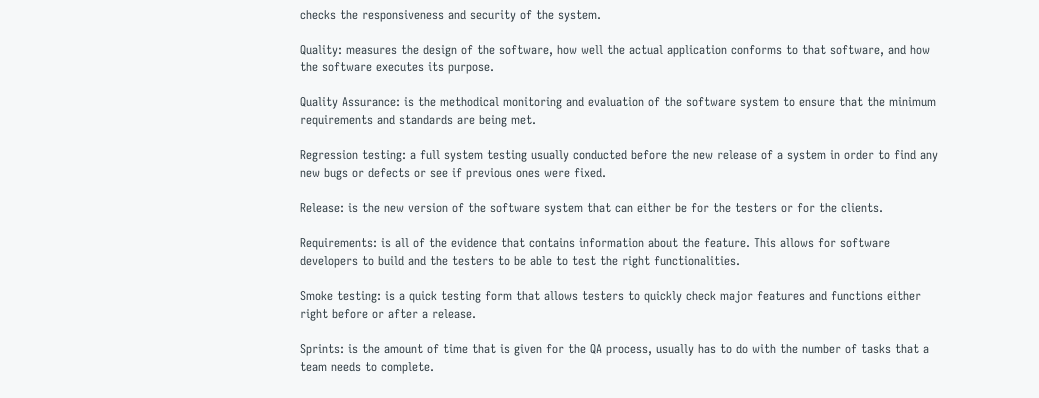checks the responsiveness and security of the system.

Quality: measures the design of the software, how well the actual application conforms to that software, and how the software executes its purpose.

Quality Assurance: is the methodical monitoring and evaluation of the software system to ensure that the minimum requirements and standards are being met.

Regression testing: a full system testing usually conducted before the new release of a system in order to find any new bugs or defects or see if previous ones were fixed.

Release: is the new version of the software system that can either be for the testers or for the clients.

Requirements: is all of the evidence that contains information about the feature. This allows for software developers to build and the testers to be able to test the right functionalities.

Smoke testing: is a quick testing form that allows testers to quickly check major features and functions either right before or after a release.

Sprints: is the amount of time that is given for the QA process, usually has to do with the number of tasks that a team needs to complete.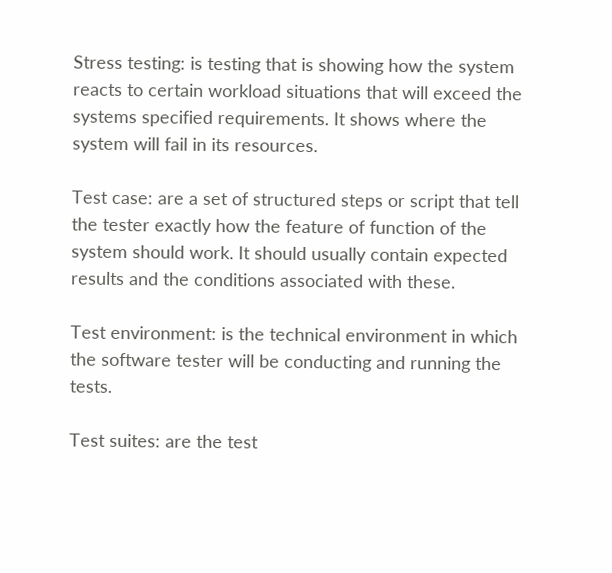Stress testing: is testing that is showing how the system reacts to certain workload situations that will exceed the systems specified requirements. It shows where the system will fail in its resources.

Test case: are a set of structured steps or script that tell the tester exactly how the feature of function of the system should work. It should usually contain expected results and the conditions associated with these.

Test environment: is the technical environment in which the software tester will be conducting and running the tests.

Test suites: are the test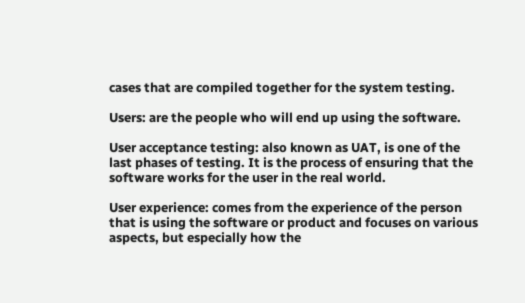cases that are compiled together for the system testing.

Users: are the people who will end up using the software.

User acceptance testing: also known as UAT, is one of the last phases of testing. It is the process of ensuring that the software works for the user in the real world.

User experience: comes from the experience of the person that is using the software or product and focuses on various aspects, but especially how the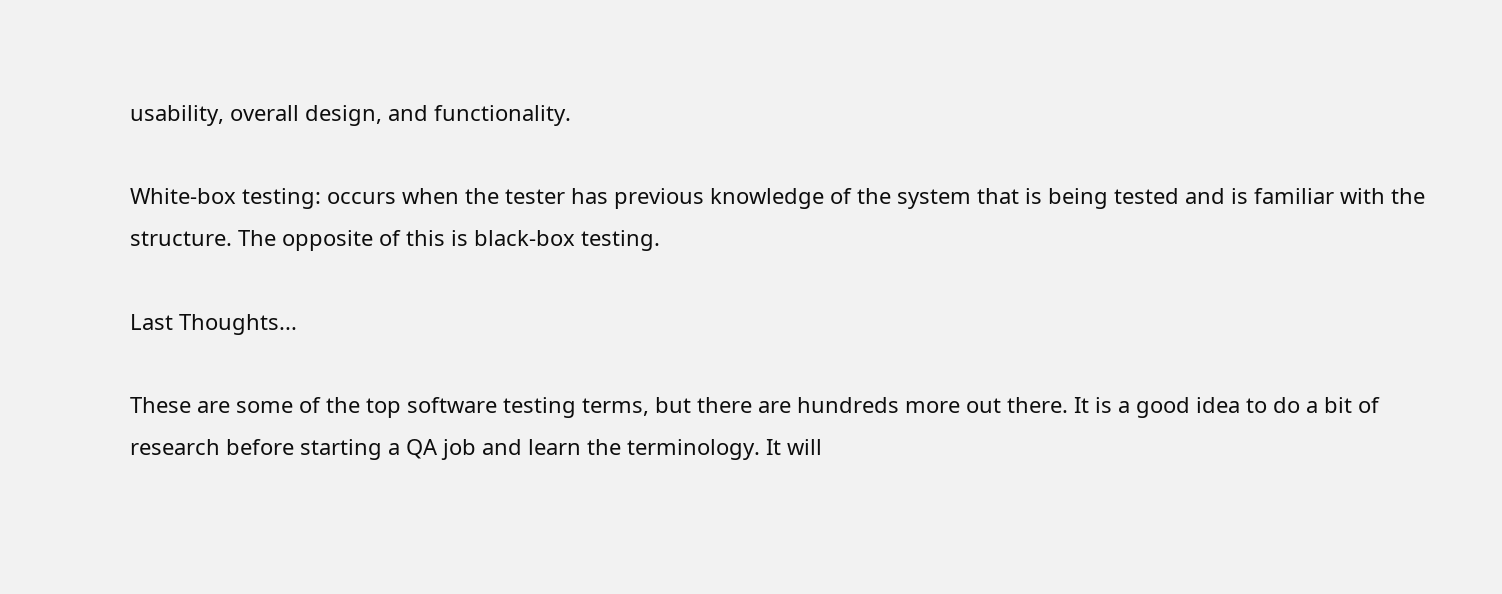usability, overall design, and functionality.

White-box testing: occurs when the tester has previous knowledge of the system that is being tested and is familiar with the structure. The opposite of this is black-box testing.

Last Thoughts...

These are some of the top software testing terms, but there are hundreds more out there. It is a good idea to do a bit of research before starting a QA job and learn the terminology. It will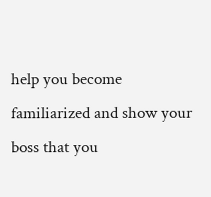help you become familiarized and show your boss that you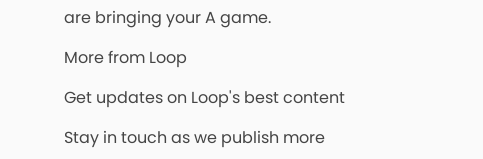are bringing your A game.

More from Loop

Get updates on Loop's best content

Stay in touch as we publish more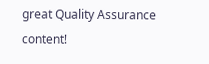great Quality Assurance content!